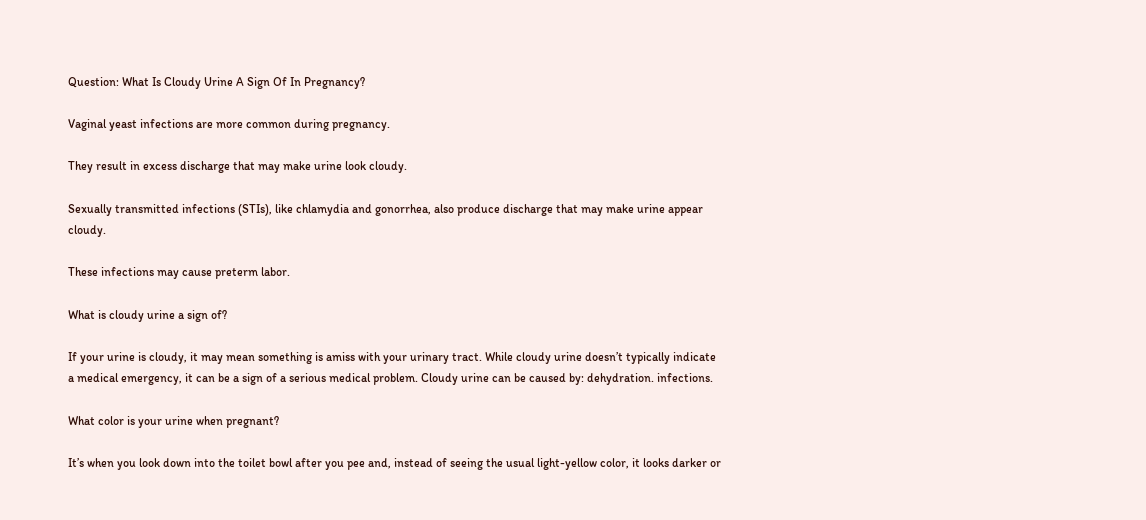Question: What Is Cloudy Urine A Sign Of In Pregnancy?

Vaginal yeast infections are more common during pregnancy.

They result in excess discharge that may make urine look cloudy.

Sexually transmitted infections (STIs), like chlamydia and gonorrhea, also produce discharge that may make urine appear cloudy.

These infections may cause preterm labor.

What is cloudy urine a sign of?

If your urine is cloudy, it may mean something is amiss with your urinary tract. While cloudy urine doesn’t typically indicate a medical emergency, it can be a sign of a serious medical problem. Cloudy urine can be caused by: dehydration. infections.

What color is your urine when pregnant?

It’s when you look down into the toilet bowl after you pee and, instead of seeing the usual light-yellow color, it looks darker or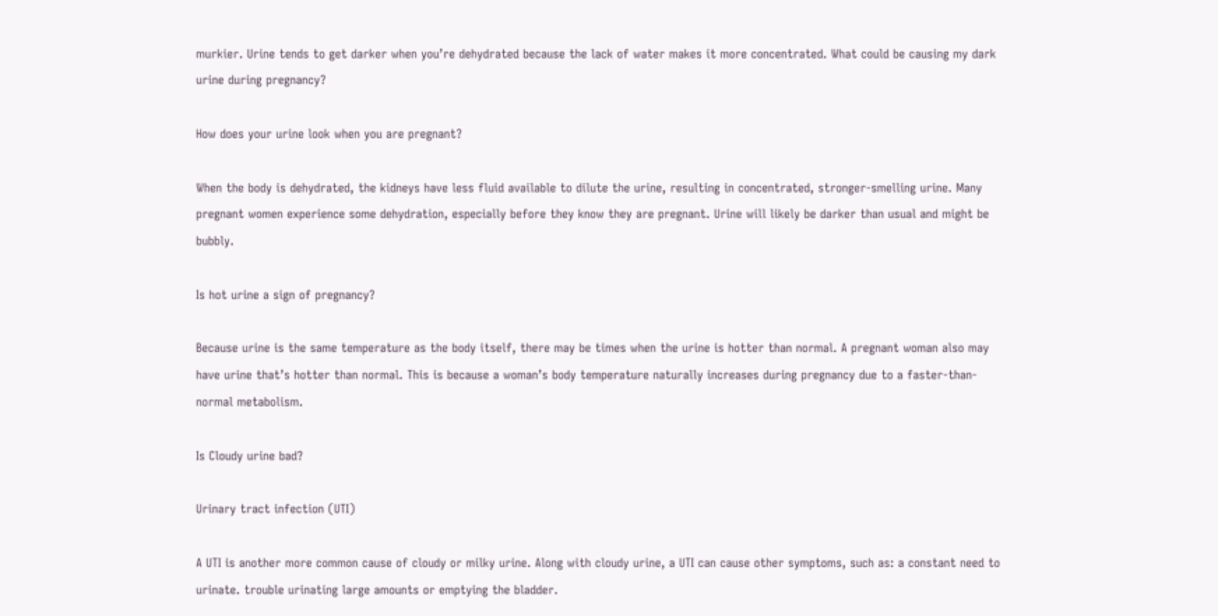murkier. Urine tends to get darker when you’re dehydrated because the lack of water makes it more concentrated. What could be causing my dark urine during pregnancy?

How does your urine look when you are pregnant?

When the body is dehydrated, the kidneys have less fluid available to dilute the urine, resulting in concentrated, stronger-smelling urine. Many pregnant women experience some dehydration, especially before they know they are pregnant. Urine will likely be darker than usual and might be bubbly.

Is hot urine a sign of pregnancy?

Because urine is the same temperature as the body itself, there may be times when the urine is hotter than normal. A pregnant woman also may have urine that’s hotter than normal. This is because a woman’s body temperature naturally increases during pregnancy due to a faster-than-normal metabolism.

Is Cloudy urine bad?

Urinary tract infection (UTI)

A UTI is another more common cause of cloudy or milky urine. Along with cloudy urine, a UTI can cause other symptoms, such as: a constant need to urinate. trouble urinating large amounts or emptying the bladder.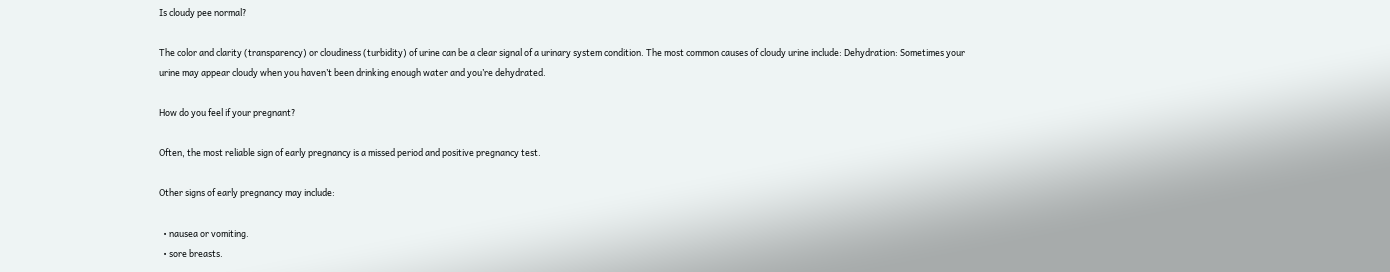Is cloudy pee normal?

The color and clarity (transparency) or cloudiness (turbidity) of urine can be a clear signal of a urinary system condition. The most common causes of cloudy urine include: Dehydration: Sometimes your urine may appear cloudy when you haven’t been drinking enough water and you’re dehydrated.

How do you feel if your pregnant?

Often, the most reliable sign of early pregnancy is a missed period and positive pregnancy test.

Other signs of early pregnancy may include:

  • nausea or vomiting.
  • sore breasts.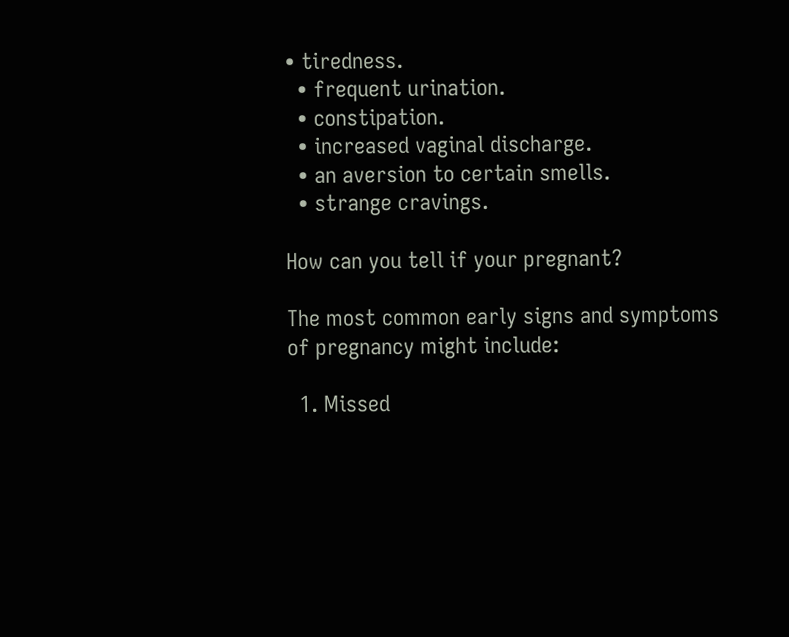• tiredness.
  • frequent urination.
  • constipation.
  • increased vaginal discharge.
  • an aversion to certain smells.
  • strange cravings.

How can you tell if your pregnant?

The most common early signs and symptoms of pregnancy might include:

  1. Missed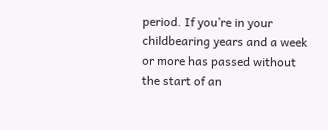period. If you’re in your childbearing years and a week or more has passed without the start of an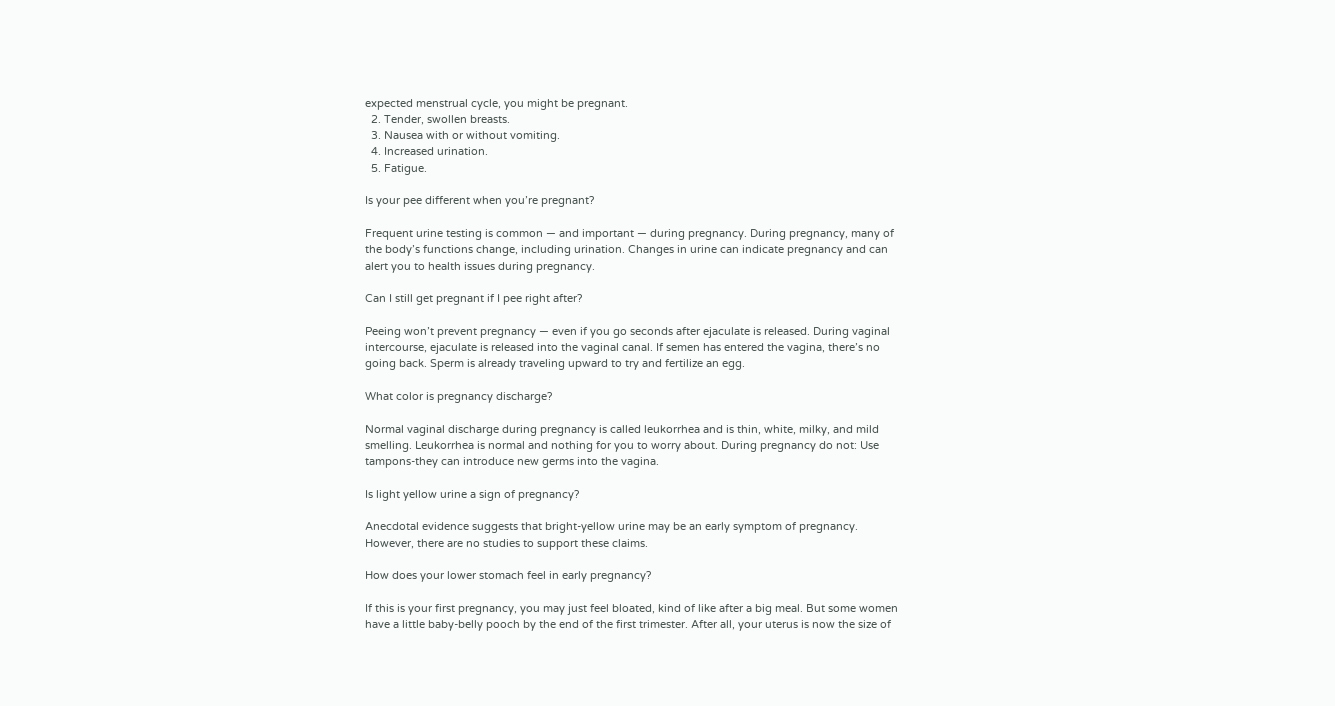expected menstrual cycle, you might be pregnant.
  2. Tender, swollen breasts.
  3. Nausea with or without vomiting.
  4. Increased urination.
  5. Fatigue.

Is your pee different when you’re pregnant?

Frequent urine testing is common — and important — during pregnancy. During pregnancy, many of the body’s functions change, including urination. Changes in urine can indicate pregnancy and can alert you to health issues during pregnancy.

Can I still get pregnant if I pee right after?

Peeing won’t prevent pregnancy — even if you go seconds after ejaculate is released. During vaginal intercourse, ejaculate is released into the vaginal canal. If semen has entered the vagina, there’s no going back. Sperm is already traveling upward to try and fertilize an egg.

What color is pregnancy discharge?

Normal vaginal discharge during pregnancy is called leukorrhea and is thin, white, milky, and mild smelling. Leukorrhea is normal and nothing for you to worry about. During pregnancy do not: Use tampons-they can introduce new germs into the vagina.

Is light yellow urine a sign of pregnancy?

Anecdotal evidence suggests that bright-yellow urine may be an early symptom of pregnancy. However, there are no studies to support these claims.

How does your lower stomach feel in early pregnancy?

If this is your first pregnancy, you may just feel bloated, kind of like after a big meal. But some women have a little baby-belly pooch by the end of the first trimester. After all, your uterus is now the size of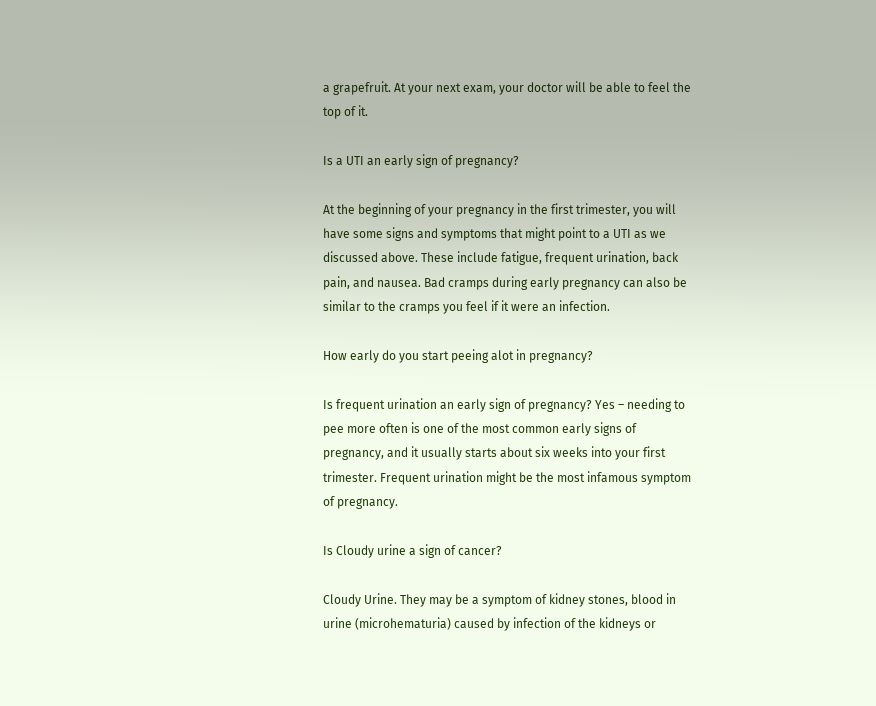a grapefruit. At your next exam, your doctor will be able to feel the top of it.

Is a UTI an early sign of pregnancy?

At the beginning of your pregnancy in the first trimester, you will have some signs and symptoms that might point to a UTI as we discussed above. These include fatigue, frequent urination, back pain, and nausea. Bad cramps during early pregnancy can also be similar to the cramps you feel if it were an infection.

How early do you start peeing alot in pregnancy?

Is frequent urination an early sign of pregnancy? Yes – needing to pee more often is one of the most common early signs of pregnancy, and it usually starts about six weeks into your first trimester. Frequent urination might be the most infamous symptom of pregnancy.

Is Cloudy urine a sign of cancer?

Cloudy Urine. They may be a symptom of kidney stones, blood in urine (microhematuria) caused by infection of the kidneys or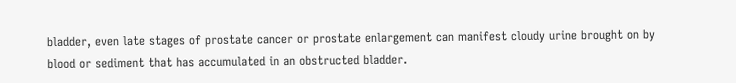bladder, even late stages of prostate cancer or prostate enlargement can manifest cloudy urine brought on by blood or sediment that has accumulated in an obstructed bladder.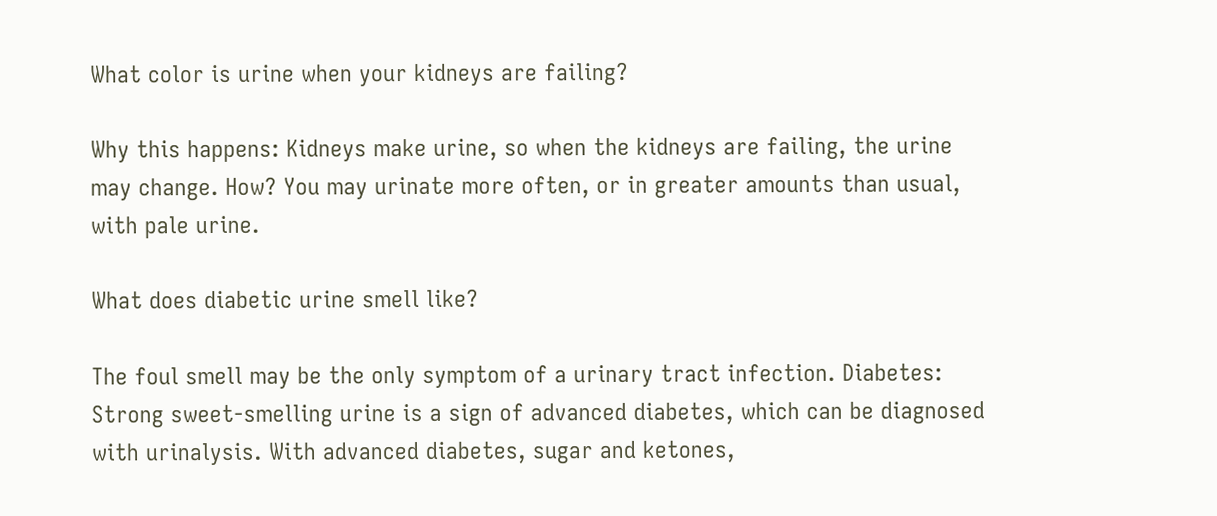What color is urine when your kidneys are failing?

Why this happens: Kidneys make urine, so when the kidneys are failing, the urine may change. How? You may urinate more often, or in greater amounts than usual, with pale urine.

What does diabetic urine smell like?

The foul smell may be the only symptom of a urinary tract infection. Diabetes: Strong sweet-smelling urine is a sign of advanced diabetes, which can be diagnosed with urinalysis. With advanced diabetes, sugar and ketones,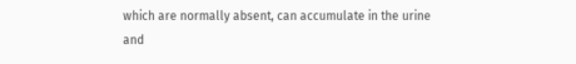which are normally absent, can accumulate in the urine and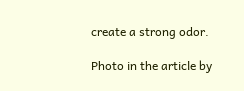create a strong odor.

Photo in the article by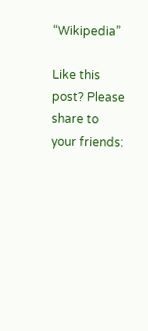“Wikipedia”

Like this post? Please share to your friends: